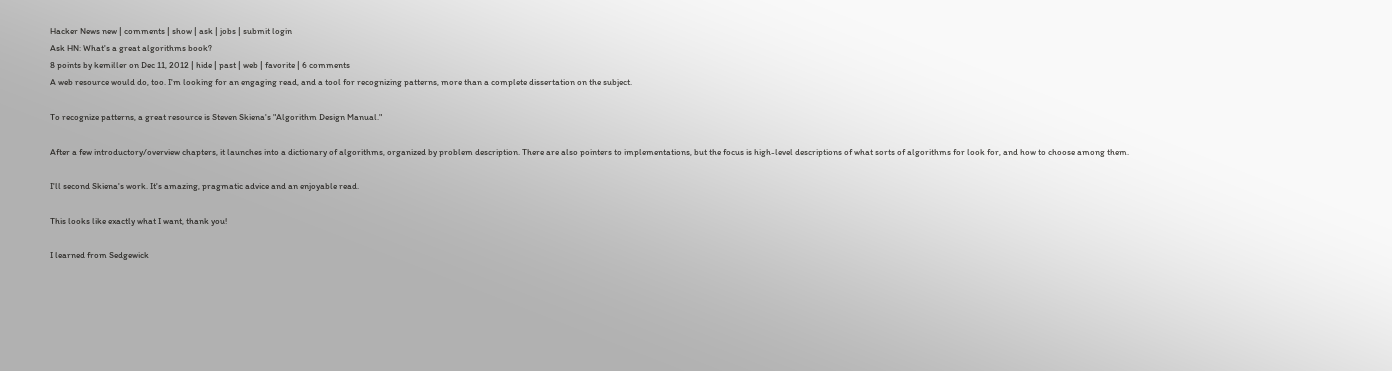Hacker News new | comments | show | ask | jobs | submit login
Ask HN: What's a great algorithms book?
8 points by kemiller on Dec 11, 2012 | hide | past | web | favorite | 6 comments
A web resource would do, too. I'm looking for an engaging read, and a tool for recognizing patterns, more than a complete dissertation on the subject.

To recognize patterns, a great resource is Steven Skiena's "Algorithm Design Manual."

After a few introductory/overview chapters, it launches into a dictionary of algorithms, organized by problem description. There are also pointers to implementations, but the focus is high-level descriptions of what sorts of algorithms for look for, and how to choose among them.

I'll second Skiena's work. It's amazing, pragmatic advice and an enjoyable read.

This looks like exactly what I want, thank you!

I learned from Sedgewick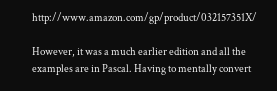http://www.amazon.com/gp/product/032157351X/

However, it was a much earlier edition and all the examples are in Pascal. Having to mentally convert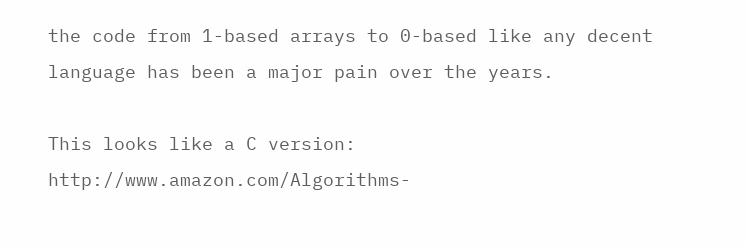the code from 1-based arrays to 0-based like any decent language has been a major pain over the years.

This looks like a C version: http://www.amazon.com/Algorithms-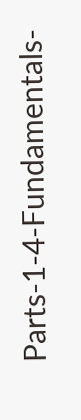Parts-1-4-Fundamentals-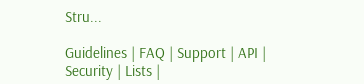Stru...

Guidelines | FAQ | Support | API | Security | Lists |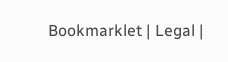Bookmarklet | Legal |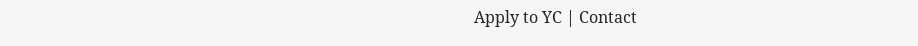Apply to YC | Contact